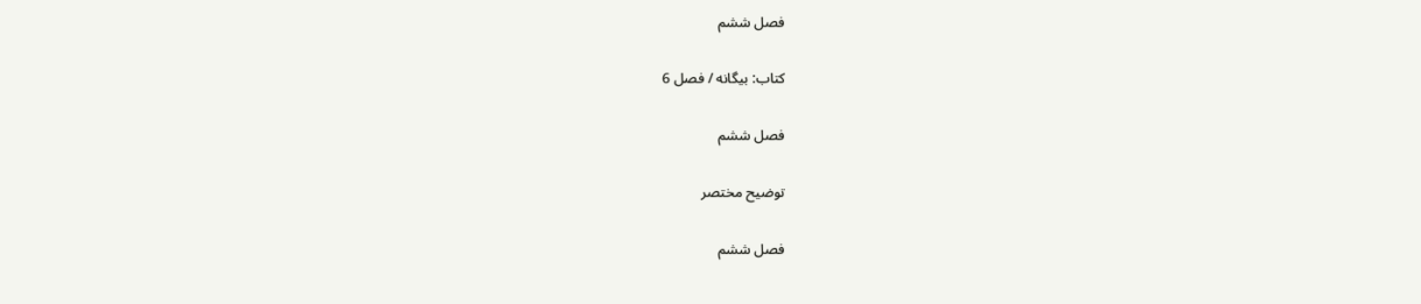فصل ششم

کتاب: بیگانه / فصل 6

فصل ششم

توضیح مختصر

فصل ششم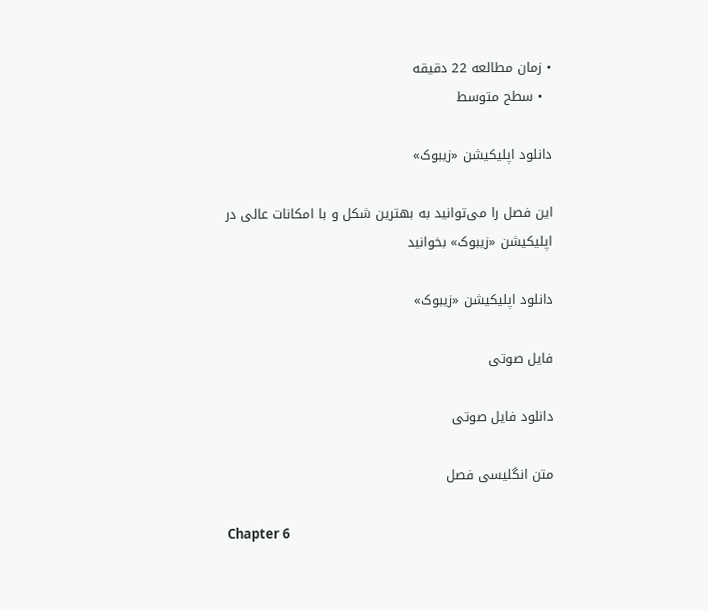• زمان مطالعه 22 دقیقه
  • سطح متوسط

دانلود اپلیکیشن «زیبوک»

این فصل را می‌توانید به بهترین شکل و با امکانات عالی در اپلیکیشن «زیبوک» بخوانید

دانلود اپلیکیشن «زیبوک»

فایل صوتی

دانلود فایل صوتی

متن انگلیسی فصل

Chapter 6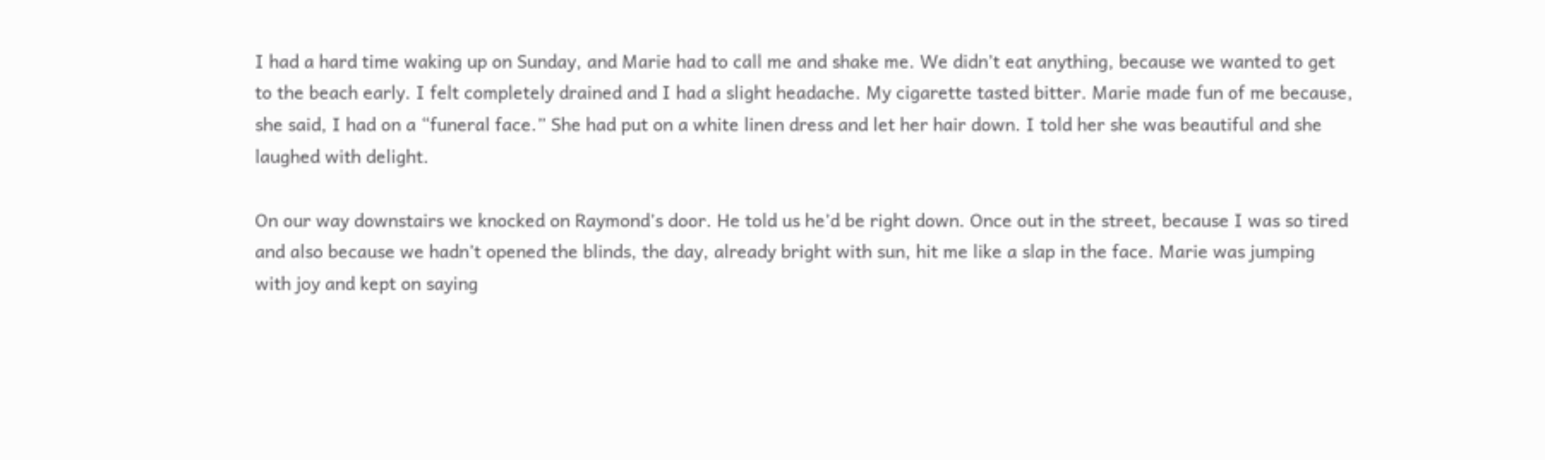I had a hard time waking up on Sunday, and Marie had to call me and shake me. We didn’t eat anything, because we wanted to get to the beach early. I felt completely drained and I had a slight headache. My cigarette tasted bitter. Marie made fun of me because, she said, I had on a “funeral face.” She had put on a white linen dress and let her hair down. I told her she was beautiful and she laughed with delight.

On our way downstairs we knocked on Raymond’s door. He told us he’d be right down. Once out in the street, because I was so tired and also because we hadn’t opened the blinds, the day, already bright with sun, hit me like a slap in the face. Marie was jumping with joy and kept on saying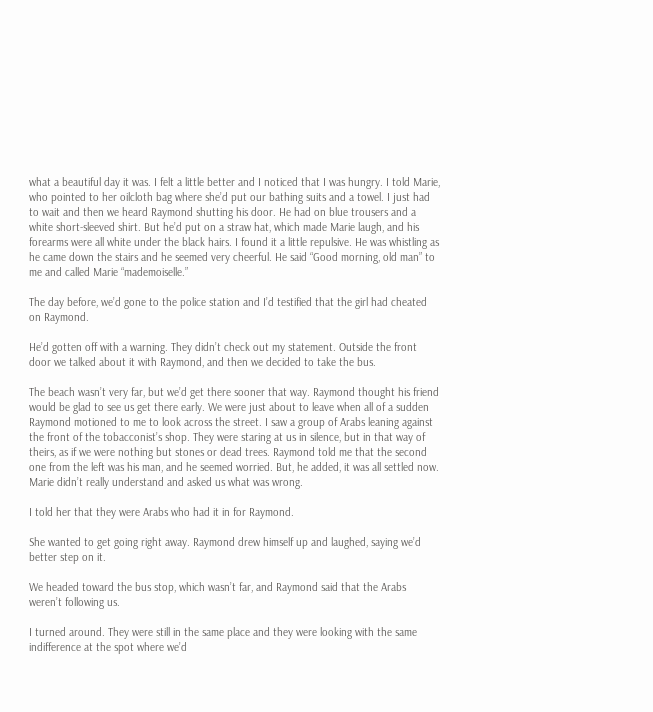what a beautiful day it was. I felt a little better and I noticed that I was hungry. I told Marie, who pointed to her oilcloth bag where she’d put our bathing suits and a towel. I just had to wait and then we heard Raymond shutting his door. He had on blue trousers and a white short-sleeved shirt. But he’d put on a straw hat, which made Marie laugh, and his forearms were all white under the black hairs. I found it a little repulsive. He was whistling as he came down the stairs and he seemed very cheerful. He said “Good morning, old man” to me and called Marie “mademoiselle.”

The day before, we’d gone to the police station and I’d testified that the girl had cheated on Raymond.

He’d gotten off with a warning. They didn’t check out my statement. Outside the front door we talked about it with Raymond, and then we decided to take the bus.

The beach wasn’t very far, but we’d get there sooner that way. Raymond thought his friend would be glad to see us get there early. We were just about to leave when all of a sudden Raymond motioned to me to look across the street. I saw a group of Arabs leaning against the front of the tobacconist’s shop. They were staring at us in silence, but in that way of theirs, as if we were nothing but stones or dead trees. Raymond told me that the second one from the left was his man, and he seemed worried. But, he added, it was all settled now. Marie didn’t really understand and asked us what was wrong.

I told her that they were Arabs who had it in for Raymond.

She wanted to get going right away. Raymond drew himself up and laughed, saying we’d better step on it.

We headed toward the bus stop, which wasn’t far, and Raymond said that the Arabs weren’t following us.

I turned around. They were still in the same place and they were looking with the same indifference at the spot where we’d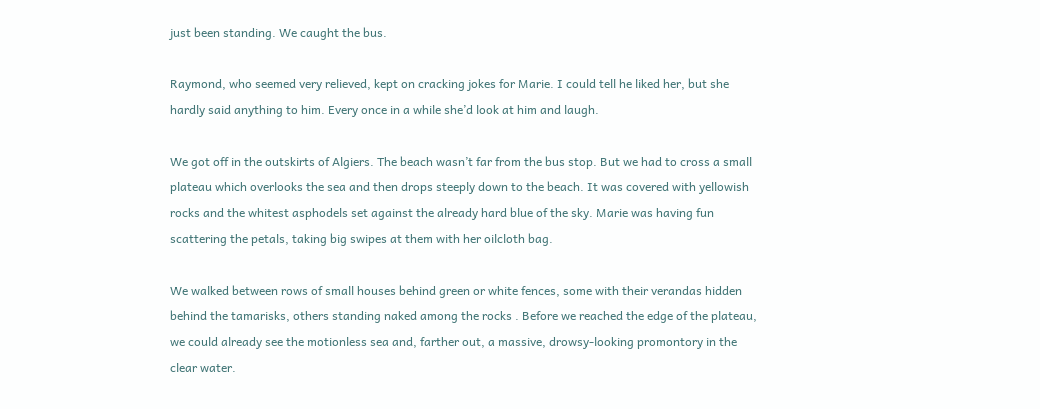just been standing. We caught the bus.

Raymond, who seemed very relieved, kept on cracking jokes for Marie. I could tell he liked her, but she hardly said anything to him. Every once in a while she’d look at him and laugh.

We got off in the outskirts of Algiers. The beach wasn’t far from the bus stop. But we had to cross a small plateau which overlooks the sea and then drops steeply down to the beach. It was covered with yellowish rocks and the whitest asphodels set against the already hard blue of the sky. Marie was having fun scattering the petals, taking big swipes at them with her oilcloth bag.

We walked between rows of small houses behind green or white fences, some with their verandas hidden behind the tamarisks, others standing naked among the rocks . Before we reached the edge of the plateau, we could already see the motionless sea and, farther out, a massive, drowsy-looking promontory in the clear water.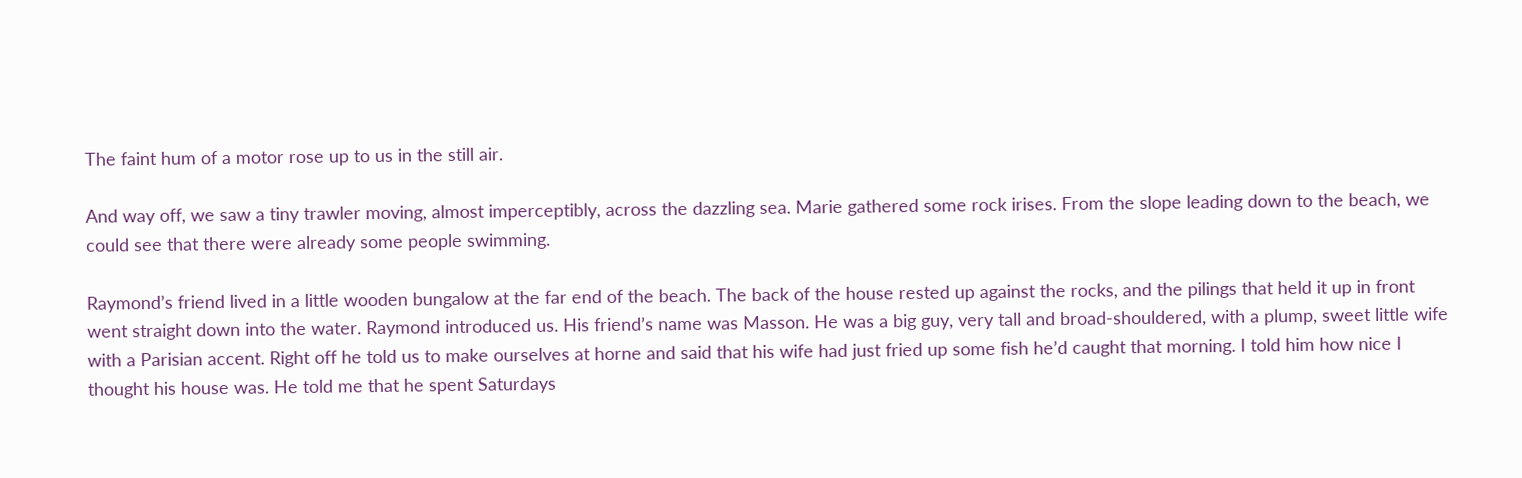The faint hum of a motor rose up to us in the still air.

And way off, we saw a tiny trawler moving, almost imperceptibly, across the dazzling sea. Marie gathered some rock irises. From the slope leading down to the beach, we could see that there were already some people swimming.

Raymond’s friend lived in a little wooden bungalow at the far end of the beach. The back of the house rested up against the rocks, and the pilings that held it up in front went straight down into the water. Raymond introduced us. His friend’s name was Masson. He was a big guy, very tall and broad-shouldered, with a plump, sweet little wife with a Parisian accent. Right off he told us to make ourselves at horne and said that his wife had just fried up some fish he’d caught that morning. I told him how nice I thought his house was. He told me that he spent Saturdays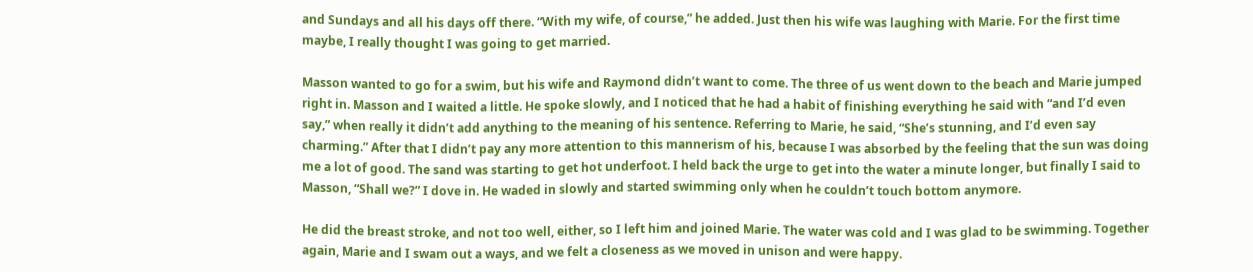and Sundays and all his days off there. “With my wife, of course,” he added. Just then his wife was laughing with Marie. For the first time maybe, I really thought I was going to get married.

Masson wanted to go for a swim, but his wife and Raymond didn’t want to come. The three of us went down to the beach and Marie jumped right in. Masson and I waited a little. He spoke slowly, and I noticed that he had a habit of finishing everything he said with “and I’d even say,” when really it didn’t add anything to the meaning of his sentence. Referring to Marie, he said, “She’s stunning, and I’d even say charming.” After that I didn’t pay any more attention to this mannerism of his, because I was absorbed by the feeling that the sun was doing me a lot of good. The sand was starting to get hot underfoot. I held back the urge to get into the water a minute longer, but finally I said to Masson, “Shall we?” I dove in. He waded in slowly and started swimming only when he couldn’t touch bottom anymore.

He did the breast stroke, and not too well, either, so I left him and joined Marie. The water was cold and I was glad to be swimming. Together again, Marie and I swam out a ways, and we felt a closeness as we moved in unison and were happy.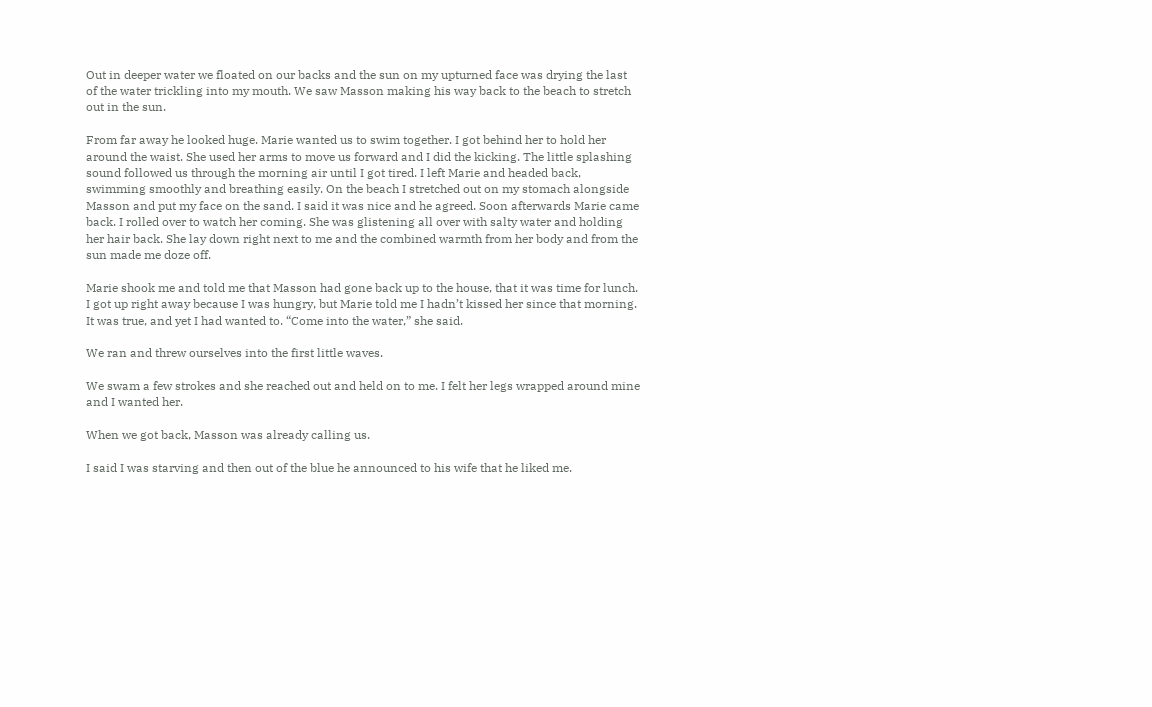Out in deeper water we floated on our backs and the sun on my upturned face was drying the last of the water trickling into my mouth. We saw Masson making his way back to the beach to stretch out in the sun.

From far away he looked huge. Marie wanted us to swim together. I got behind her to hold her around the waist. She used her arms to move us forward and I did the kicking. The little splashing sound followed us through the morning air until I got tired. I left Marie and headed back, swimming smoothly and breathing easily. On the beach I stretched out on my stomach alongside Masson and put my face on the sand. I said it was nice and he agreed. Soon afterwards Marie came back. I rolled over to watch her coming. She was glistening all over with salty water and holding her hair back. She lay down right next to me and the combined warmth from her body and from the sun made me doze off.

Marie shook me and told me that Masson had gone back up to the house, that it was time for lunch. I got up right away because I was hungry, but Marie told me I hadn’t kissed her since that morning. It was true, and yet I had wanted to. “Come into the water,” she said.

We ran and threw ourselves into the first little waves.

We swam a few strokes and she reached out and held on to me. I felt her legs wrapped around mine and I wanted her.

When we got back, Masson was already calling us.

I said I was starving and then out of the blue he announced to his wife that he liked me.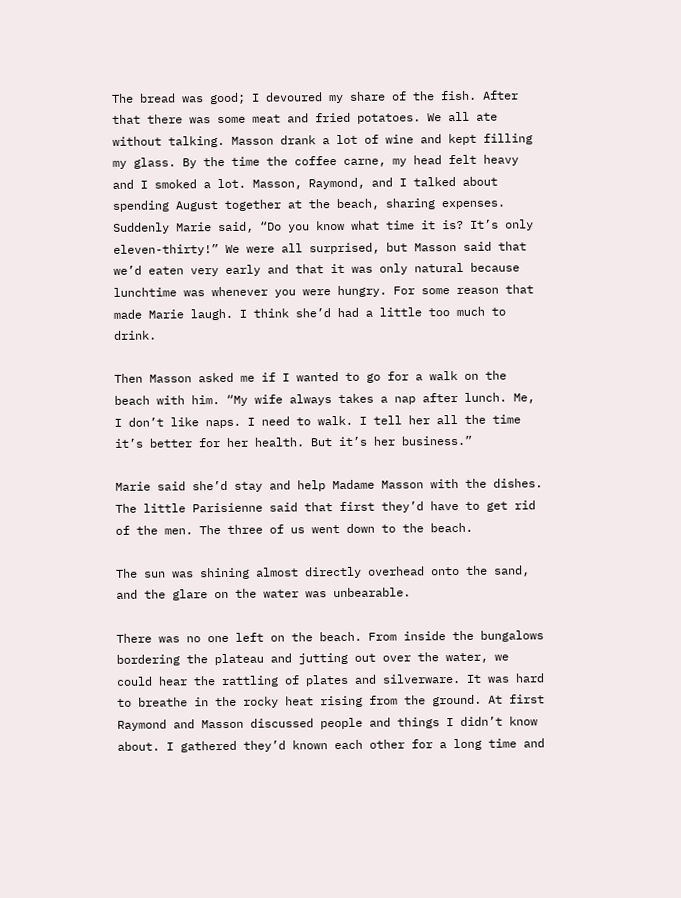The bread was good; I devoured my share of the fish. After that there was some meat and fried potatoes. We all ate without talking. Masson drank a lot of wine and kept filling my glass. By the time the coffee carne, my head felt heavy and I smoked a lot. Masson, Raymond, and I talked about spending August together at the beach, sharing expenses. Suddenly Marie said, “Do you know what time it is? It’s only eleven-thirty!” We were all surprised, but Masson said that we’d eaten very early and that it was only natural because lunchtime was whenever you were hungry. For some reason that made Marie laugh. I think she’d had a little too much to drink.

Then Masson asked me if I wanted to go for a walk on the beach with him. “My wife always takes a nap after lunch. Me, I don’t like naps. I need to walk. I tell her all the time it’s better for her health. But it’s her business.”

Marie said she’d stay and help Madame Masson with the dishes. The little Parisienne said that first they’d have to get rid of the men. The three of us went down to the beach.

The sun was shining almost directly overhead onto the sand, and the glare on the water was unbearable.

There was no one left on the beach. From inside the bungalows bordering the plateau and jutting out over the water, we could hear the rattling of plates and silverware. It was hard to breathe in the rocky heat rising from the ground. At first Raymond and Masson discussed people and things I didn’t know about. I gathered they’d known each other for a long time and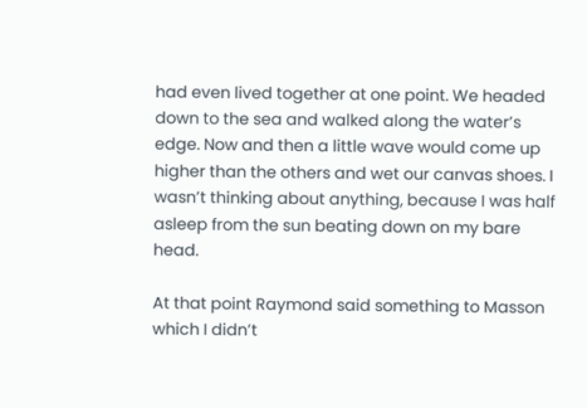had even lived together at one point. We headed down to the sea and walked along the water’s edge. Now and then a little wave would come up higher than the others and wet our canvas shoes. I wasn’t thinking about anything, because I was half asleep from the sun beating down on my bare head.

At that point Raymond said something to Masson which I didn’t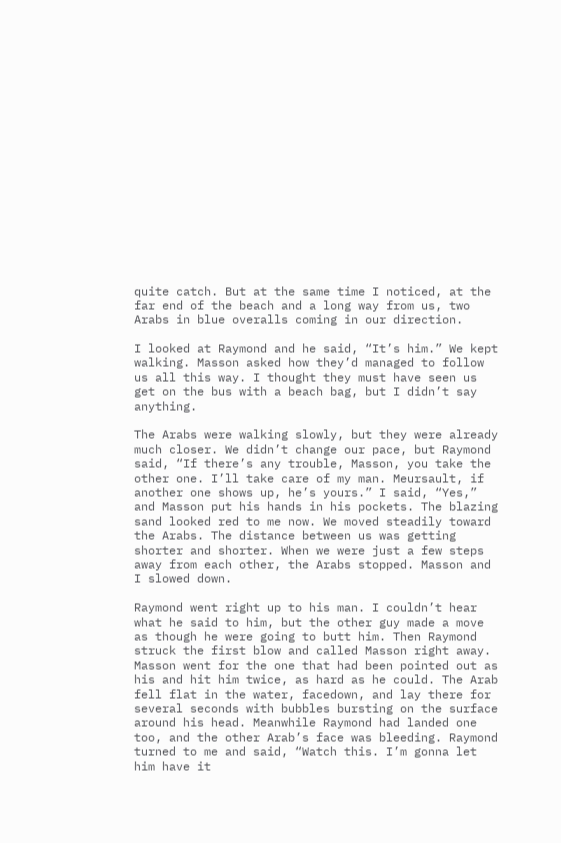quite catch. But at the same time I noticed, at the far end of the beach and a long way from us, two Arabs in blue overalls coming in our direction.

I looked at Raymond and he said, “It’s him.” We kept walking. Masson asked how they’d managed to follow us all this way. I thought they must have seen us get on the bus with a beach bag, but I didn’t say anything.

The Arabs were walking slowly, but they were already much closer. We didn’t change our pace, but Raymond said, “If there’s any trouble, Masson, you take the other one. I’ll take care of my man. Meursault, if another one shows up, he’s yours.” I said, “Yes,” and Masson put his hands in his pockets. The blazing sand looked red to me now. We moved steadily toward the Arabs. The distance between us was getting shorter and shorter. When we were just a few steps away from each other, the Arabs stopped. Masson and I slowed down.

Raymond went right up to his man. I couldn’t hear what he said to him, but the other guy made a move as though he were going to butt him. Then Raymond struck the first blow and called Masson right away. Masson went for the one that had been pointed out as his and hit him twice, as hard as he could. The Arab fell flat in the water, facedown, and lay there for several seconds with bubbles bursting on the surface around his head. Meanwhile Raymond had landed one too, and the other Arab’s face was bleeding. Raymond turned to me and said, “Watch this. I’m gonna let him have it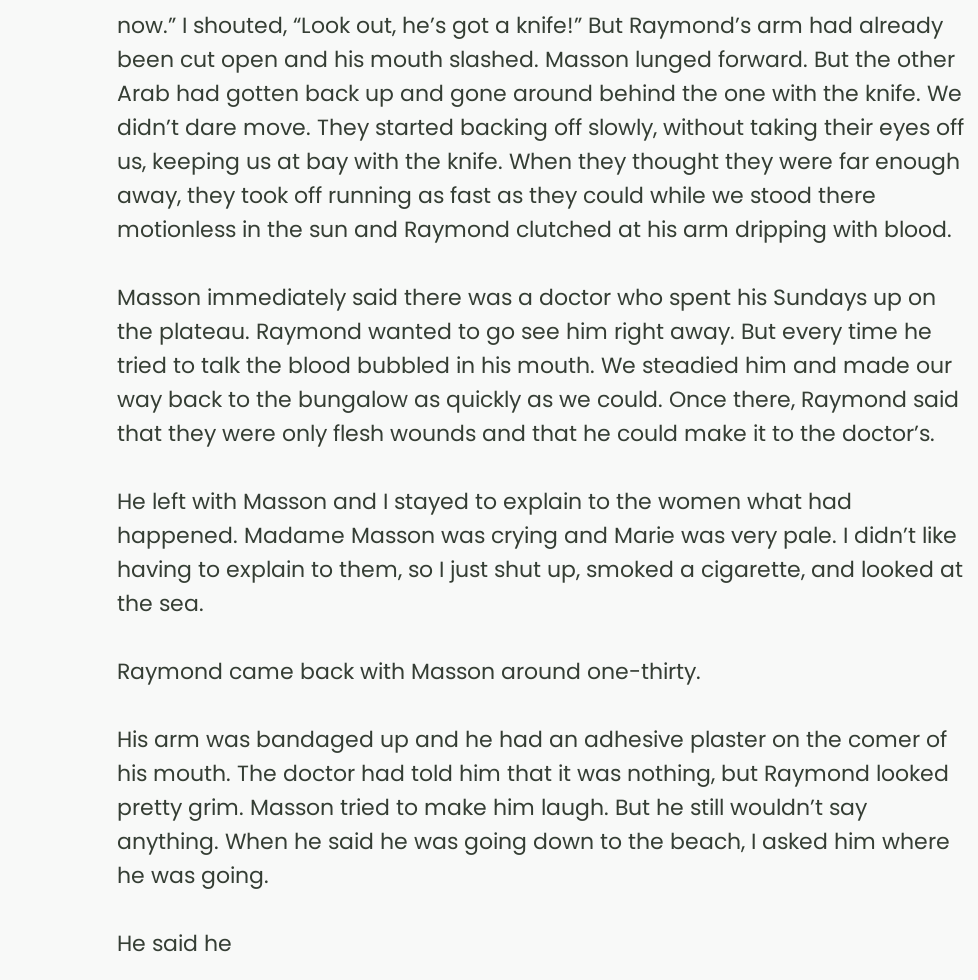now.” I shouted, “Look out, he’s got a knife!” But Raymond’s arm had already been cut open and his mouth slashed. Masson lunged forward. But the other Arab had gotten back up and gone around behind the one with the knife. We didn’t dare move. They started backing off slowly, without taking their eyes off us, keeping us at bay with the knife. When they thought they were far enough away, they took off running as fast as they could while we stood there motionless in the sun and Raymond clutched at his arm dripping with blood.

Masson immediately said there was a doctor who spent his Sundays up on the plateau. Raymond wanted to go see him right away. But every time he tried to talk the blood bubbled in his mouth. We steadied him and made our way back to the bungalow as quickly as we could. Once there, Raymond said that they were only flesh wounds and that he could make it to the doctor’s.

He left with Masson and I stayed to explain to the women what had happened. Madame Masson was crying and Marie was very pale. I didn’t like having to explain to them, so I just shut up, smoked a cigarette, and looked at the sea.

Raymond came back with Masson around one-thirty.

His arm was bandaged up and he had an adhesive plaster on the comer of his mouth. The doctor had told him that it was nothing, but Raymond looked pretty grim. Masson tried to make him laugh. But he still wouldn’t say anything. When he said he was going down to the beach, I asked him where he was going.

He said he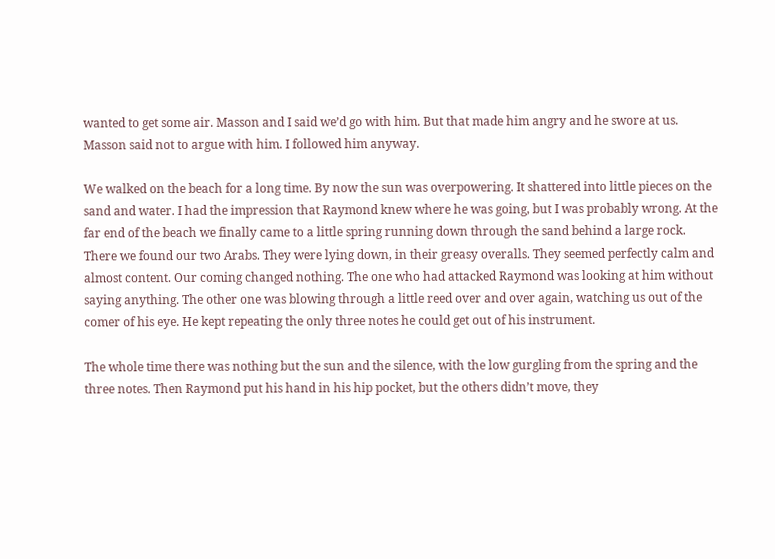wanted to get some air. Masson and I said we’d go with him. But that made him angry and he swore at us. Masson said not to argue with him. I followed him anyway.

We walked on the beach for a long time. By now the sun was overpowering. It shattered into little pieces on the sand and water. I had the impression that Raymond knew where he was going, but I was probably wrong. At the far end of the beach we finally came to a little spring running down through the sand behind a large rock. There we found our two Arabs. They were lying down, in their greasy overalls. They seemed perfectly calm and almost content. Our coming changed nothing. The one who had attacked Raymond was looking at him without saying anything. The other one was blowing through a little reed over and over again, watching us out of the comer of his eye. He kept repeating the only three notes he could get out of his instrument.

The whole time there was nothing but the sun and the silence, with the low gurgling from the spring and the three notes. Then Raymond put his hand in his hip pocket, but the others didn’t move, they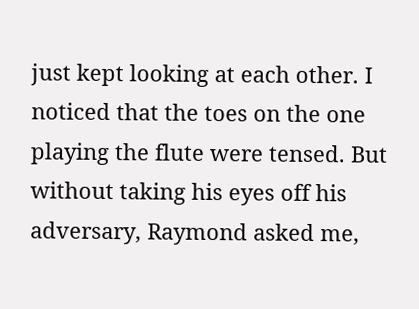just kept looking at each other. I noticed that the toes on the one playing the flute were tensed. But without taking his eyes off his adversary, Raymond asked me,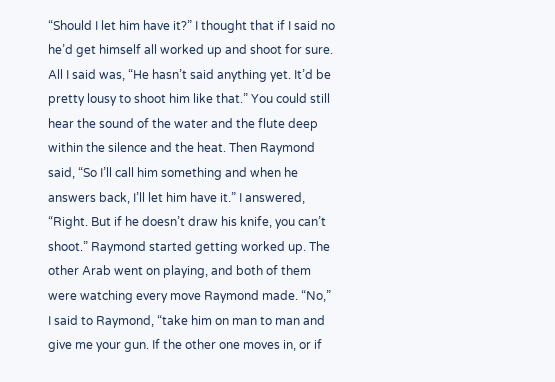“Should I let him have it?” I thought that if I said no he’d get himself all worked up and shoot for sure. All I said was, “He hasn’t said anything yet. It’d be pretty lousy to shoot him like that.” You could still hear the sound of the water and the flute deep within the silence and the heat. Then Raymond said, “So I’ll call him something and when he answers back, I’ll let him have it.” I answered, “Right. But if he doesn’t draw his knife, you can’t shoot.” Raymond started getting worked up. The other Arab went on playing, and both of them were watching every move Raymond made. “No,” I said to Raymond, “take him on man to man and give me your gun. If the other one moves in, or if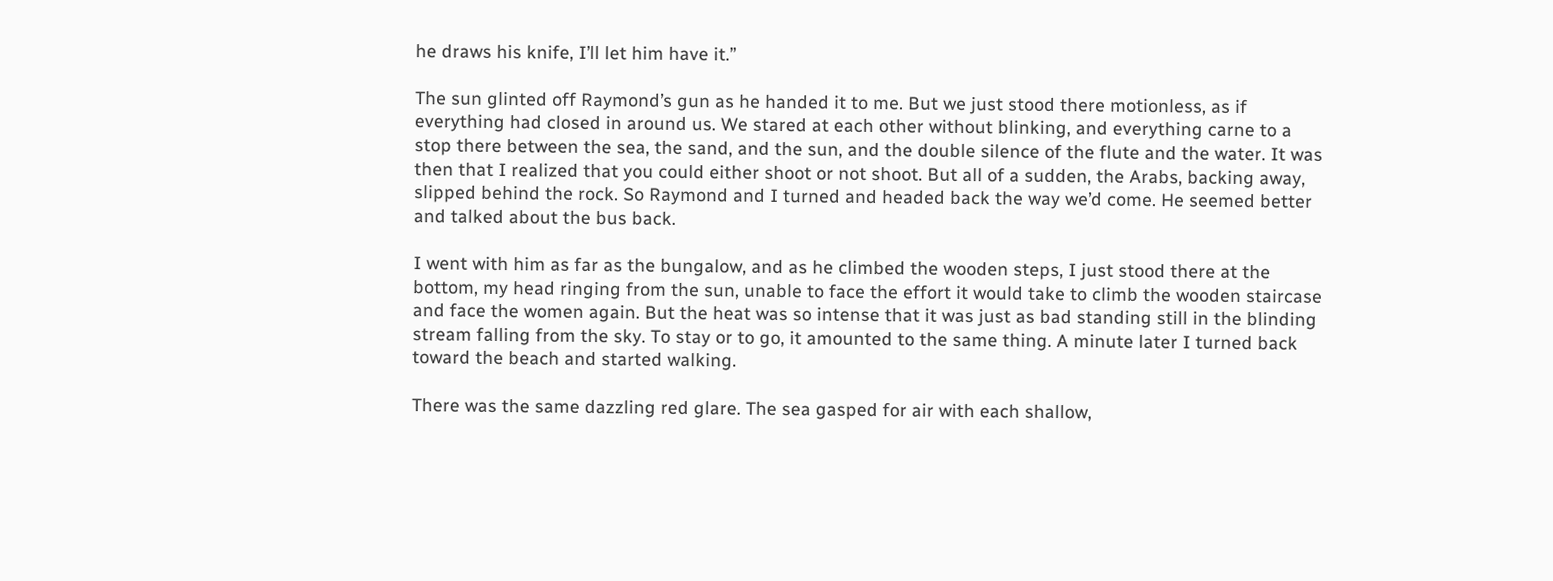he draws his knife, I’ll let him have it.”

The sun glinted off Raymond’s gun as he handed it to me. But we just stood there motionless, as if everything had closed in around us. We stared at each other without blinking, and everything carne to a stop there between the sea, the sand, and the sun, and the double silence of the flute and the water. It was then that I realized that you could either shoot or not shoot. But all of a sudden, the Arabs, backing away, slipped behind the rock. So Raymond and I turned and headed back the way we’d come. He seemed better and talked about the bus back.

I went with him as far as the bungalow, and as he climbed the wooden steps, I just stood there at the bottom, my head ringing from the sun, unable to face the effort it would take to climb the wooden staircase and face the women again. But the heat was so intense that it was just as bad standing still in the blinding stream falling from the sky. To stay or to go, it amounted to the same thing. A minute later I turned back toward the beach and started walking.

There was the same dazzling red glare. The sea gasped for air with each shallow,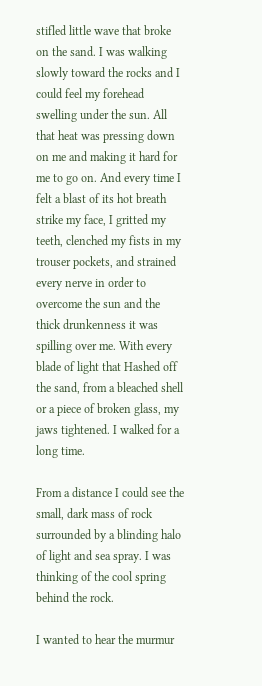stifled little wave that broke on the sand. I was walking slowly toward the rocks and I could feel my forehead swelling under the sun. All that heat was pressing down on me and making it hard for me to go on. And every time I felt a blast of its hot breath strike my face, I gritted my teeth, clenched my fists in my trouser pockets, and strained every nerve in order to overcome the sun and the thick drunkenness it was spilling over me. With every blade of light that Hashed off the sand, from a bleached shell or a piece of broken glass, my jaws tightened. I walked for a long time.

From a distance I could see the small, dark mass of rock surrounded by a blinding halo of light and sea spray. I was thinking of the cool spring behind the rock.

I wanted to hear the murmur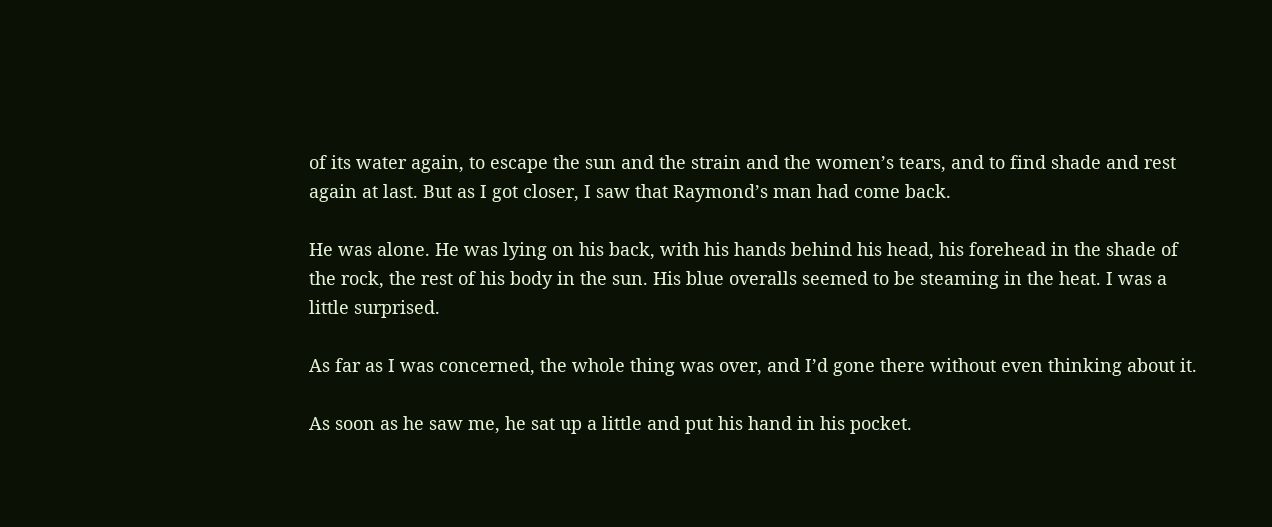of its water again, to escape the sun and the strain and the women’s tears, and to find shade and rest again at last. But as I got closer, I saw that Raymond’s man had come back.

He was alone. He was lying on his back, with his hands behind his head, his forehead in the shade of the rock, the rest of his body in the sun. His blue overalls seemed to be steaming in the heat. I was a little surprised.

As far as I was concerned, the whole thing was over, and I’d gone there without even thinking about it.

As soon as he saw me, he sat up a little and put his hand in his pocket.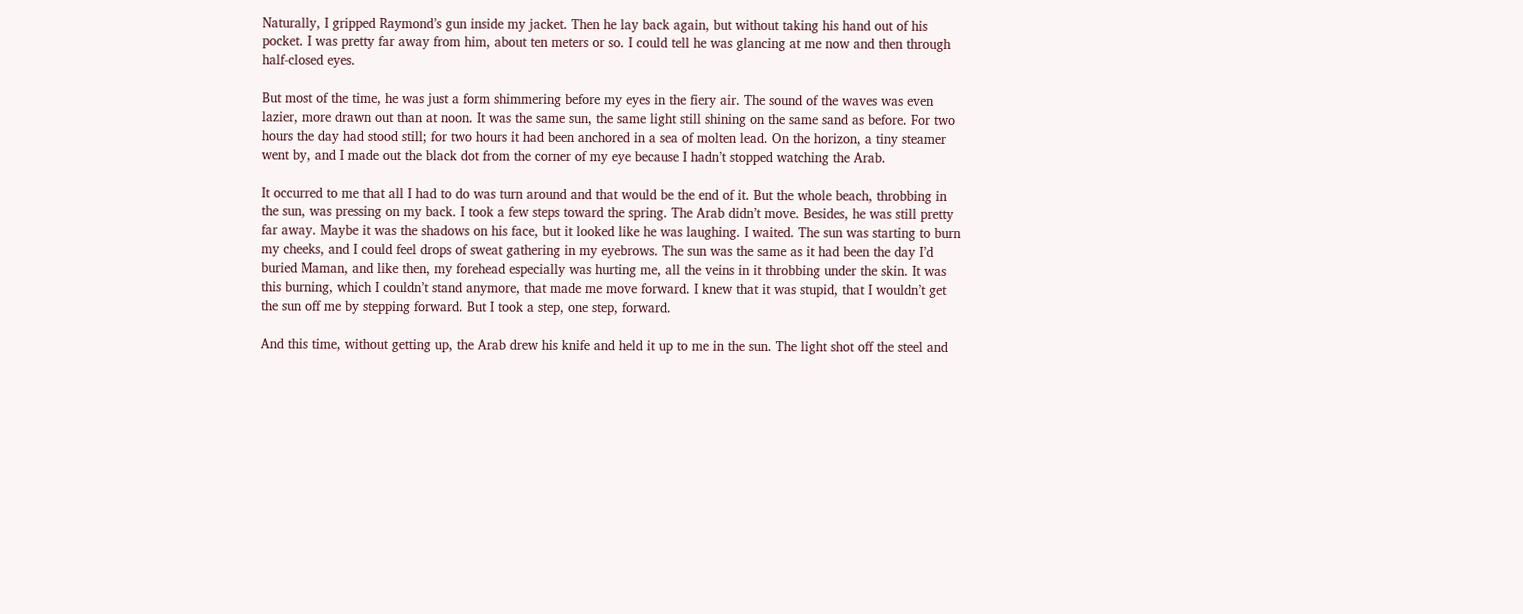Naturally, I gripped Raymond’s gun inside my jacket. Then he lay back again, but without taking his hand out of his pocket. I was pretty far away from him, about ten meters or so. I could tell he was glancing at me now and then through half-closed eyes.

But most of the time, he was just a form shimmering before my eyes in the fiery air. The sound of the waves was even lazier, more drawn out than at noon. It was the same sun, the same light still shining on the same sand as before. For two hours the day had stood still; for two hours it had been anchored in a sea of molten lead. On the horizon, a tiny steamer went by, and I made out the black dot from the corner of my eye because I hadn’t stopped watching the Arab.

It occurred to me that all I had to do was turn around and that would be the end of it. But the whole beach, throbbing in the sun, was pressing on my back. I took a few steps toward the spring. The Arab didn’t move. Besides, he was still pretty far away. Maybe it was the shadows on his face, but it looked like he was laughing. I waited. The sun was starting to burn my cheeks, and I could feel drops of sweat gathering in my eyebrows. The sun was the same as it had been the day I’d buried Maman, and like then, my forehead especially was hurting me, all the veins in it throbbing under the skin. It was this burning, which I couldn’t stand anymore, that made me move forward. I knew that it was stupid, that I wouldn’t get the sun off me by stepping forward. But I took a step, one step, forward.

And this time, without getting up, the Arab drew his knife and held it up to me in the sun. The light shot off the steel and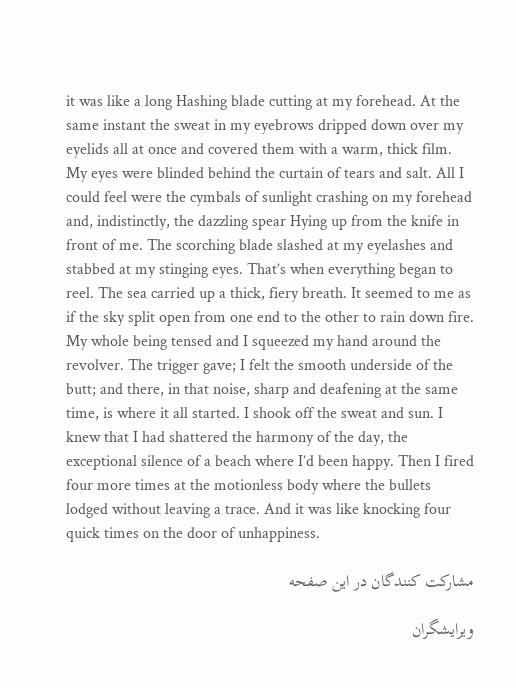it was like a long Hashing blade cutting at my forehead. At the same instant the sweat in my eyebrows dripped down over my eyelids all at once and covered them with a warm, thick film. My eyes were blinded behind the curtain of tears and salt. All I could feel were the cymbals of sunlight crashing on my forehead and, indistinctly, the dazzling spear Hying up from the knife in front of me. The scorching blade slashed at my eyelashes and stabbed at my stinging eyes. That’s when everything began to reel. The sea carried up a thick, fiery breath. It seemed to me as if the sky split open from one end to the other to rain down fire. My whole being tensed and I squeezed my hand around the revolver. The trigger gave; I felt the smooth underside of the butt; and there, in that noise, sharp and deafening at the same time, is where it all started. I shook off the sweat and sun. I knew that I had shattered the harmony of the day, the exceptional silence of a beach where I’d been happy. Then I fired four more times at the motionless body where the bullets lodged without leaving a trace. And it was like knocking four quick times on the door of unhappiness.

مشارکت کنندگان در این صفحه

ویرایشگران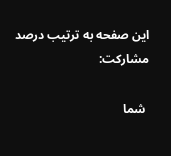این صفحه به ترتیب درصد مشارکت:

 شما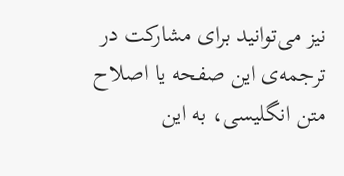نیز می‌توانید برای مشارکت در ترجمه‌ی این صفحه یا اصلاح متن انگلیسی، به این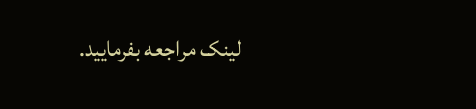لینک مراجعه بفرمایید.